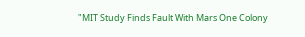"MIT Study Finds Fault With Mars One Colony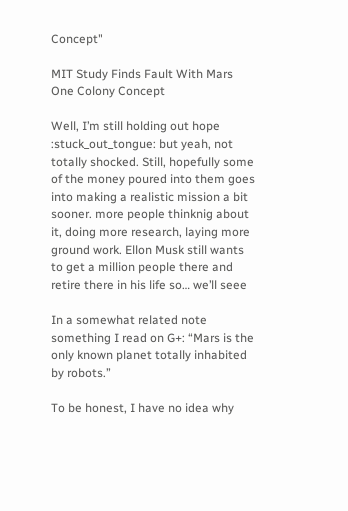Concept"

MIT Study Finds Fault With Mars One Colony Concept

Well, I’m still holding out hope :stuck_out_tongue: but yeah, not totally shocked. Still, hopefully some of the money poured into them goes into making a realistic mission a bit sooner. more people thinknig about it, doing more research, laying more ground work. Ellon Musk still wants to get a million people there and retire there in his life so… we’ll seee

In a somewhat related note something I read on G+: “Mars is the only known planet totally inhabited by robots.”

To be honest, I have no idea why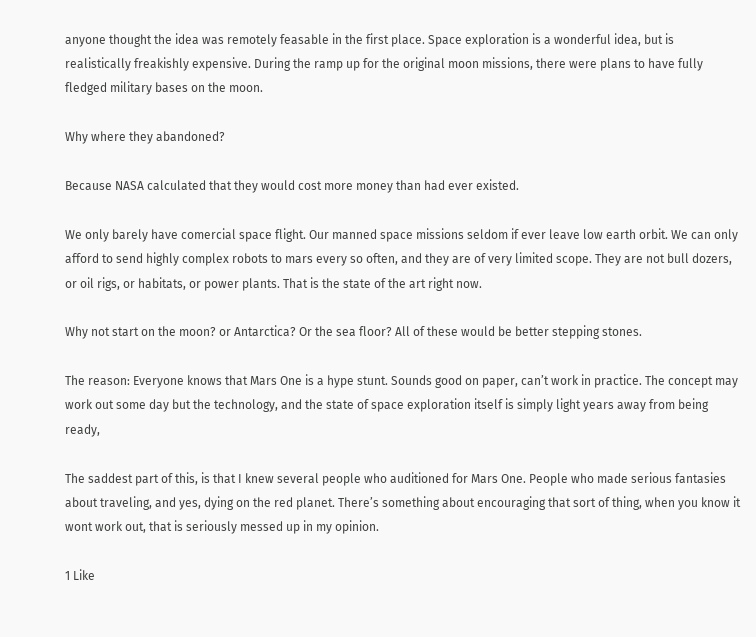anyone thought the idea was remotely feasable in the first place. Space exploration is a wonderful idea, but is realistically freakishly expensive. During the ramp up for the original moon missions, there were plans to have fully fledged military bases on the moon.

Why where they abandoned?

Because NASA calculated that they would cost more money than had ever existed.

We only barely have comercial space flight. Our manned space missions seldom if ever leave low earth orbit. We can only afford to send highly complex robots to mars every so often, and they are of very limited scope. They are not bull dozers, or oil rigs, or habitats, or power plants. That is the state of the art right now.

Why not start on the moon? or Antarctica? Or the sea floor? All of these would be better stepping stones.

The reason: Everyone knows that Mars One is a hype stunt. Sounds good on paper, can’t work in practice. The concept may work out some day but the technology, and the state of space exploration itself is simply light years away from being ready,

The saddest part of this, is that I knew several people who auditioned for Mars One. People who made serious fantasies about traveling, and yes, dying on the red planet. There’s something about encouraging that sort of thing, when you know it wont work out, that is seriously messed up in my opinion.

1 Like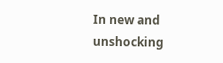In new and unshocking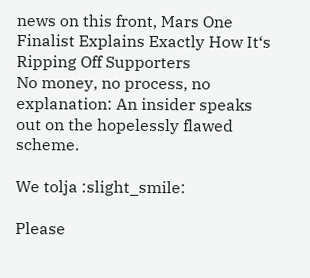news on this front, Mars One Finalist Explains Exactly How It‘s Ripping Off Supporters
No money, no process, no explanation: An insider speaks out on the hopelessly flawed scheme.

We tolja :slight_smile:

Please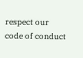respect our code of conduct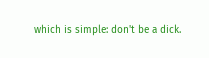which is simple: don't be a dick.